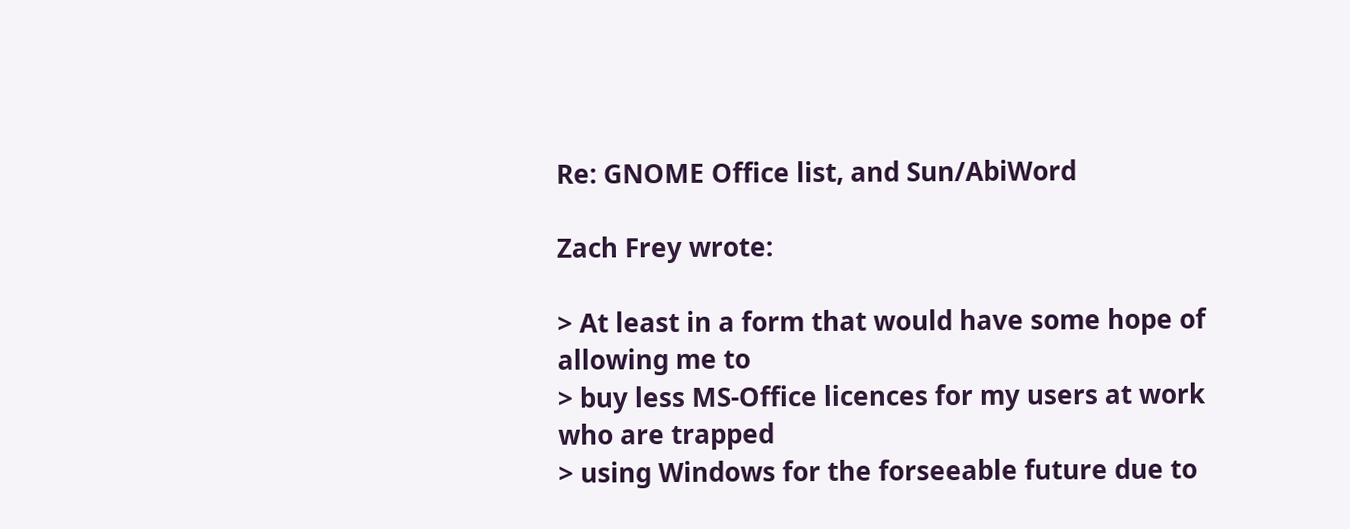Re: GNOME Office list, and Sun/AbiWord

Zach Frey wrote:

> At least in a form that would have some hope of allowing me to
> buy less MS-Office licences for my users at work who are trapped
> using Windows for the forseeable future due to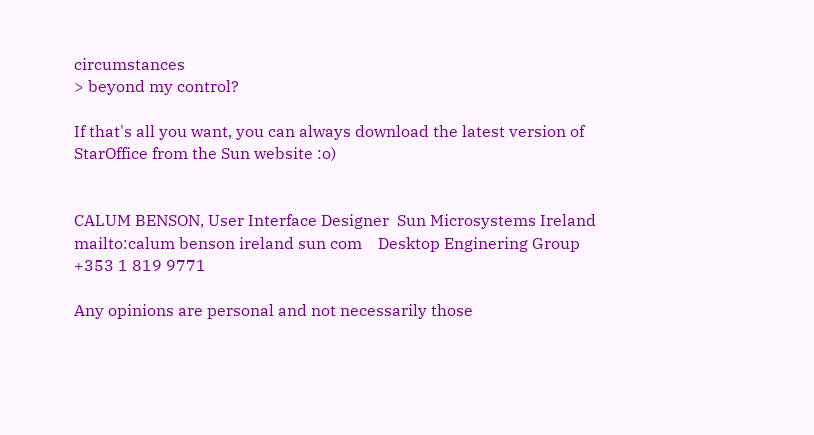circumstances
> beyond my control?

If that's all you want, you can always download the latest version of
StarOffice from the Sun website :o)


CALUM BENSON, User Interface Designer  Sun Microsystems Ireland
mailto:calum benson ireland sun com    Desktop Enginering Group                      +353 1 819 9771

Any opinions are personal and not necessarily those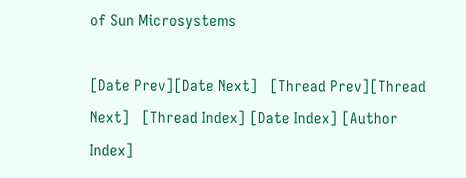of Sun Microsystems

[Date Prev][Date Next]   [Thread Prev][Thread Next]   [Thread Index] [Date Index] [Author Index]